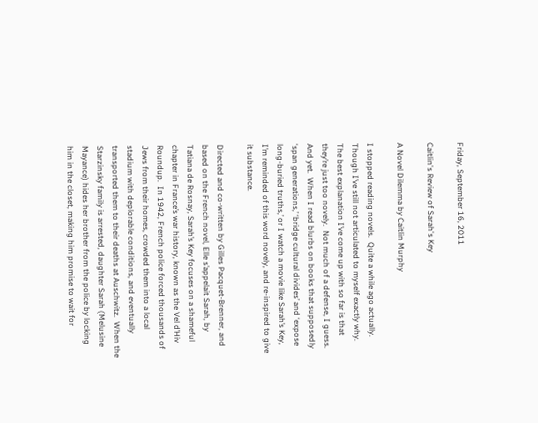Friday, September 16, 2011

Caitlin's Review of Sarah's Key

A Novel Dilemma by Caitlin Murphy

I stopped reading novels.  Quite a while ago actually.  Though I’ve still not articulated to myself exactly why.  The best explanation I’ve come up with so far is that they’re just too novely.  Not much of a defense, I guess.  And yet.  When I read blurbs on books that supposedly ‘span generations,’ ‘bridge cultural divides’ and ‘expose long-buried truths,’ or I watch a movie like Sarah’s Key, I’m reminded of this word novely, and re-inspired to give it substance.

Directed and co-written by Gilles Pacquet-Brenner, and based on the French novel, Elle s’appelait Sarah, by Tatiana de Rosnay, Sarah’s Key focuses on a shameful chapter in France’s war history, known as the Vel d’Hiv Roundup.  In 1942, French police forced thousands of Jews from their homes, crowded them into a local stadium with deplorable conditions, and eventually transported them to their deaths at Auschwitz.  When the Starzinsky family is arrested, daughter Sarah (Melusine Mayance) hides her brother from the police by locking him in the closet, making him promise to wait for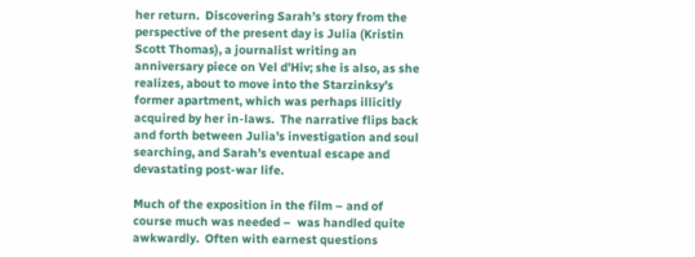her return.  Discovering Sarah’s story from the perspective of the present day is Julia (Kristin Scott Thomas), a journalist writing an anniversary piece on Vel d’Hiv; she is also, as she realizes, about to move into the Starzinksy’s former apartment, which was perhaps illicitly acquired by her in-laws.  The narrative flips back and forth between Julia’s investigation and soul searching, and Sarah’s eventual escape and devastating post-war life.

Much of the exposition in the film – and of course much was needed –  was handled quite awkwardly.  Often with earnest questions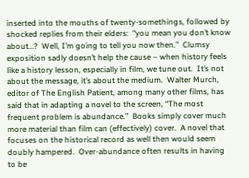inserted into the mouths of twenty-somethings, followed by shocked replies from their elders:  “you mean you don’t know about…?  Well, I’m going to tell you now then.”  Clumsy exposition sadly doesn’t help the cause – when history feels like a history lesson, especially in film, we tune out.  It’s not about the message, it’s about the medium.  Walter Murch, editor of The English Patient, among many other films, has said that in adapting a novel to the screen, “The most frequent problem is abundance.”  Books simply cover much more material than film can (effectively) cover.  A novel that focuses on the historical record as well then would seem doubly hampered.  Over-abundance often results in having to be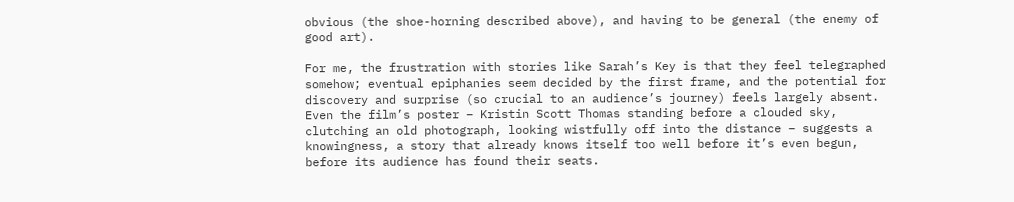obvious (the shoe-horning described above), and having to be general (the enemy of good art).

For me, the frustration with stories like Sarah’s Key is that they feel telegraphed somehow; eventual epiphanies seem decided by the first frame, and the potential for discovery and surprise (so crucial to an audience’s journey) feels largely absent. Even the film’s poster – Kristin Scott Thomas standing before a clouded sky, clutching an old photograph, looking wistfully off into the distance – suggests a knowingness, a story that already knows itself too well before it’s even begun, before its audience has found their seats.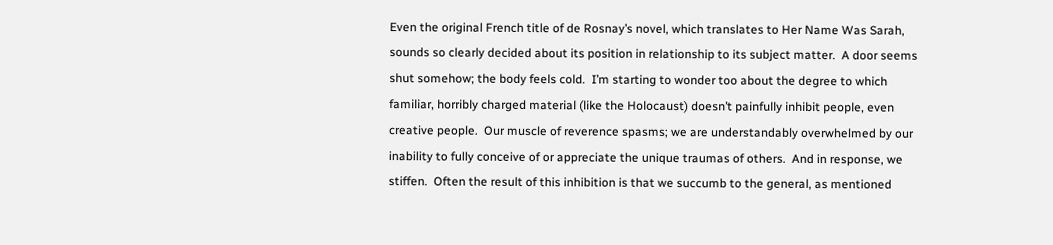Even the original French title of de Rosnay’s novel, which translates to Her Name Was Sarah, sounds so clearly decided about its position in relationship to its subject matter.  A door seems shut somehow; the body feels cold.  I’m starting to wonder too about the degree to which familiar, horribly charged material (like the Holocaust) doesn’t painfully inhibit people, even creative people.  Our muscle of reverence spasms; we are understandably overwhelmed by our inability to fully conceive of or appreciate the unique traumas of others.  And in response, we stiffen.  Often the result of this inhibition is that we succumb to the general, as mentioned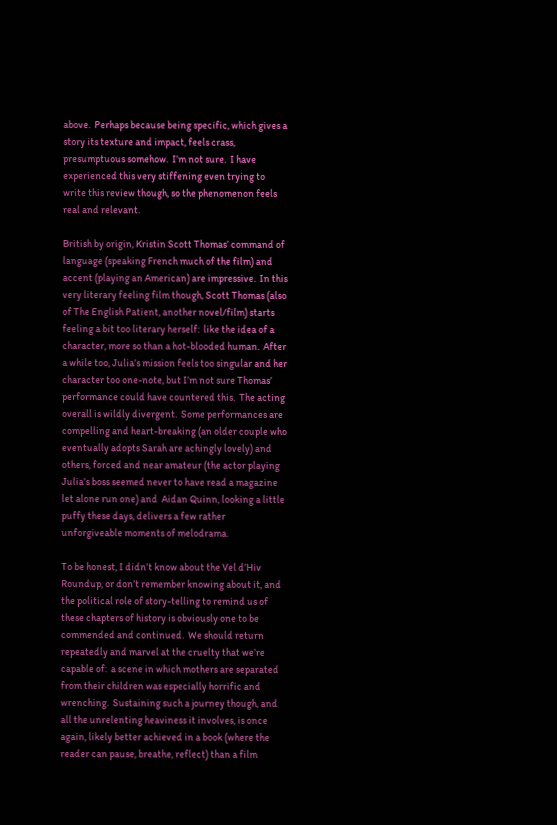above.  Perhaps because being specific, which gives a story its texture and impact, feels crass, presumptuous somehow.  I’m not sure.  I have experienced this very stiffening even trying to write this review though, so the phenomenon feels real and relevant.

British by origin, Kristin Scott Thomas’ command of language (speaking French much of the film) and accent (playing an American) are impressive.  In this very literary feeling film though, Scott Thomas (also of The English Patient, another novel/film) starts feeling a bit too literary herself:  like the idea of a character, more so than a hot-blooded human.  After a while too, Julia’s mission feels too singular and her character too one-note, but I’m not sure Thomas’ performance could have countered this.  The acting overall is wildly divergent.  Some performances are compelling and heart-breaking (an older couple who eventually adopts Sarah are achingly lovely) and others, forced and near amateur (the actor playing Julia’s boss seemed never to have read a magazine let alone run one) and  Aidan Quinn, looking a little puffy these days, delivers a few rather unforgiveable moments of melodrama.

To be honest, I didn’t know about the Vel d’Hiv Roundup, or don’t remember knowing about it, and the political role of story-telling to remind us of these chapters of history is obviously one to be commended and continued.  We should return repeatedly and marvel at the cruelty that we’re capable of:  a scene in which mothers are separated from their children was especially horrific and wrenching.  Sustaining such a journey though, and all the unrelenting heaviness it involves, is once again, likely better achieved in a book (where the reader can pause, breathe, reflect) than a film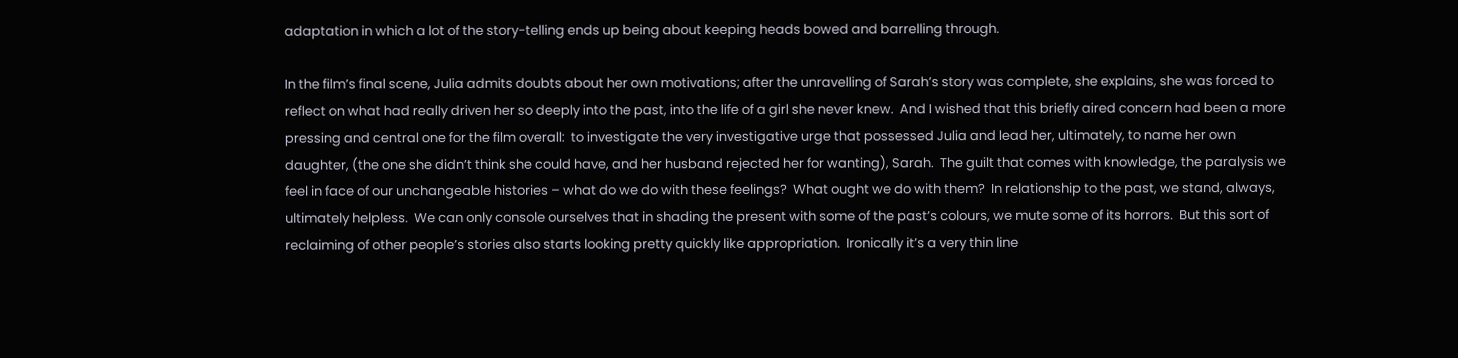adaptation in which a lot of the story-telling ends up being about keeping heads bowed and barrelling through.

In the film’s final scene, Julia admits doubts about her own motivations; after the unravelling of Sarah’s story was complete, she explains, she was forced to reflect on what had really driven her so deeply into the past, into the life of a girl she never knew.  And I wished that this briefly aired concern had been a more pressing and central one for the film overall:  to investigate the very investigative urge that possessed Julia and lead her, ultimately, to name her own daughter, (the one she didn’t think she could have, and her husband rejected her for wanting), Sarah.  The guilt that comes with knowledge, the paralysis we feel in face of our unchangeable histories – what do we do with these feelings?  What ought we do with them?  In relationship to the past, we stand, always, ultimately helpless.  We can only console ourselves that in shading the present with some of the past’s colours, we mute some of its horrors.  But this sort of reclaiming of other people’s stories also starts looking pretty quickly like appropriation.  Ironically it’s a very thin line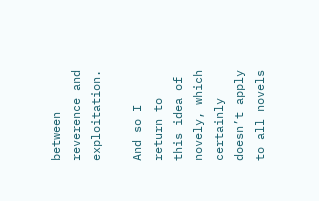between reverence and exploitation.

And so I return to this idea of novely, which certainly doesn’t apply to all novels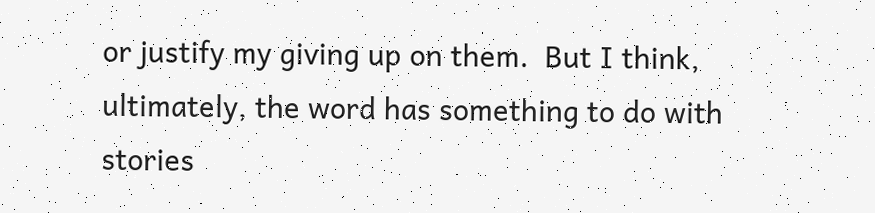or justify my giving up on them.  But I think, ultimately, the word has something to do with stories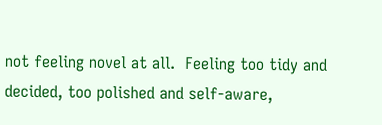not feeling novel at all.  Feeling too tidy and decided, too polished and self-aware,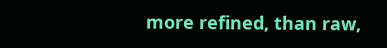more refined, than raw,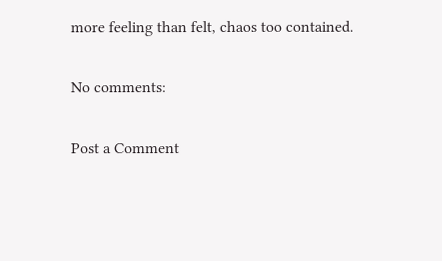more feeling than felt, chaos too contained.

No comments:

Post a Comment